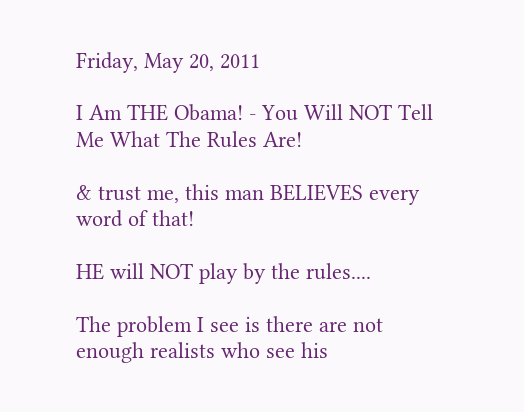Friday, May 20, 2011

I Am THE Obama! - You Will NOT Tell Me What The Rules Are!

& trust me, this man BELIEVES every word of that!

HE will NOT play by the rules....

The problem I see is there are not enough realists who see his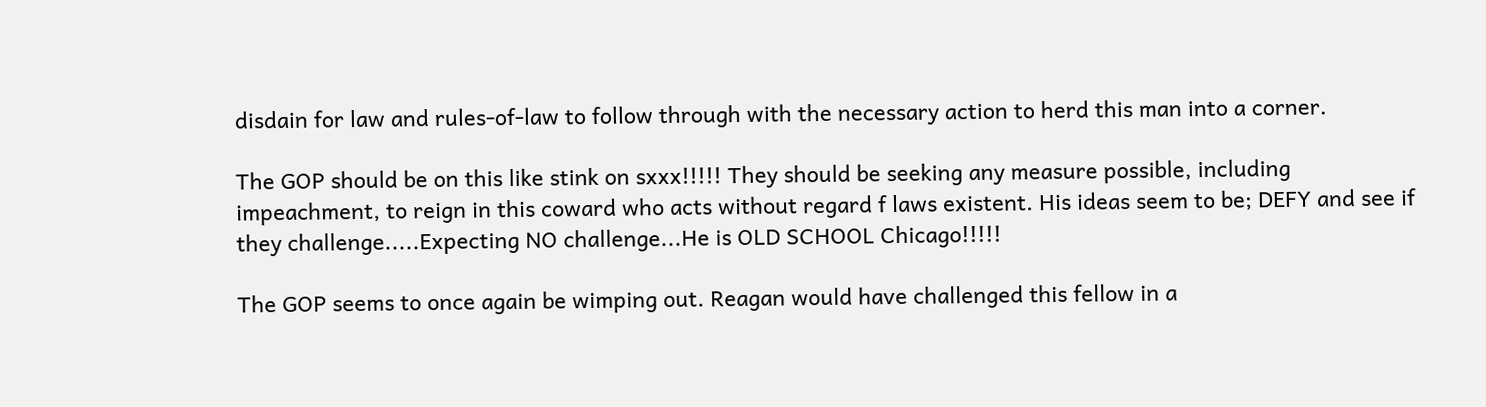disdain for law and rules-of-law to follow through with the necessary action to herd this man into a corner.

The GOP should be on this like stink on sxxx!!!!! They should be seeking any measure possible, including impeachment, to reign in this coward who acts without regard f laws existent. His ideas seem to be; DEFY and see if they challenge.....Expecting NO challenge...He is OLD SCHOOL Chicago!!!!!

The GOP seems to once again be wimping out. Reagan would have challenged this fellow in a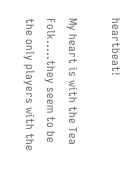heartbeat!

My heart is with the Tea Folk.....they seem to be the only players with the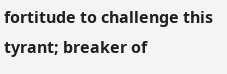fortitude to challenge this tyrant; breaker of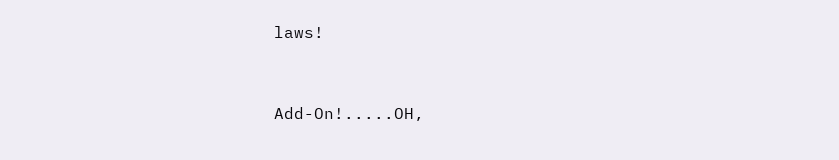laws!


Add-On!.....OH,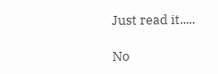Just read it.....

No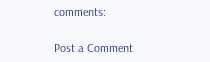comments:

Post a Comment